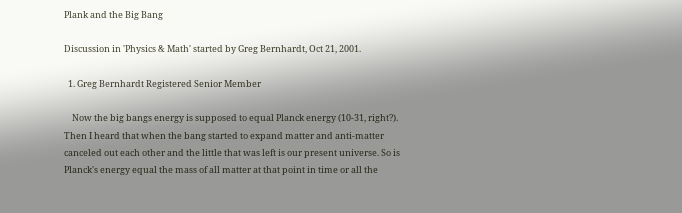Plank and the Big Bang

Discussion in 'Physics & Math' started by Greg Bernhardt, Oct 21, 2001.

  1. Greg Bernhardt Registered Senior Member

    Now the big bangs energy is supposed to equal Planck energy (10-31, right?). Then I heard that when the bang started to expand matter and anti-matter canceled out each other and the little that was left is our present universe. So is Planck's energy equal the mass of all matter at that point in time or all the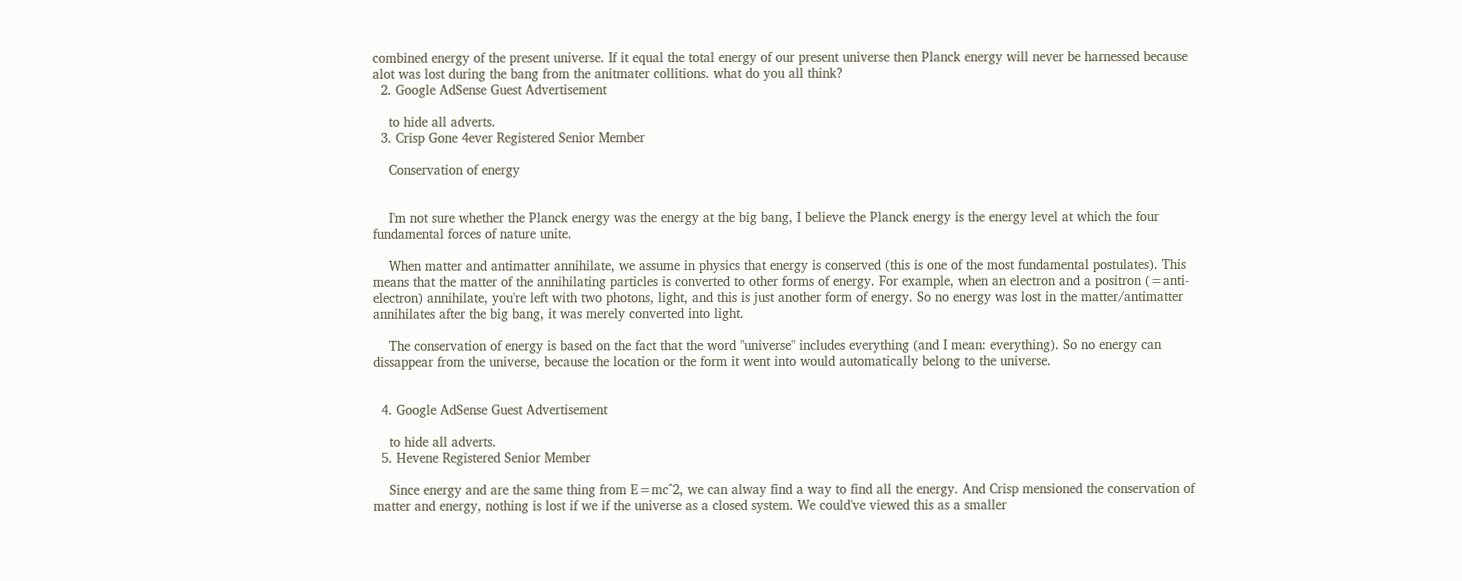combined energy of the present universe. If it equal the total energy of our present universe then Planck energy will never be harnessed because alot was lost during the bang from the anitmater collitions. what do you all think?
  2. Google AdSense Guest Advertisement

    to hide all adverts.
  3. Crisp Gone 4ever Registered Senior Member

    Conservation of energy


    I'm not sure whether the Planck energy was the energy at the big bang, I believe the Planck energy is the energy level at which the four fundamental forces of nature unite.

    When matter and antimatter annihilate, we assume in physics that energy is conserved (this is one of the most fundamental postulates). This means that the matter of the annihilating particles is converted to other forms of energy. For example, when an electron and a positron (=anti-electron) annihilate, you're left with two photons, light, and this is just another form of energy. So no energy was lost in the matter/antimatter annihilates after the big bang, it was merely converted into light.

    The conservation of energy is based on the fact that the word "universe" includes everything (and I mean: everything). So no energy can dissappear from the universe, because the location or the form it went into would automatically belong to the universe.


  4. Google AdSense Guest Advertisement

    to hide all adverts.
  5. Hevene Registered Senior Member

    Since energy and are the same thing from E=mc^2, we can alway find a way to find all the energy. And Crisp mensioned the conservation of matter and energy, nothing is lost if we if the universe as a closed system. We could've viewed this as a smaller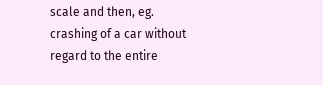scale and then, eg. crashing of a car without regard to the entire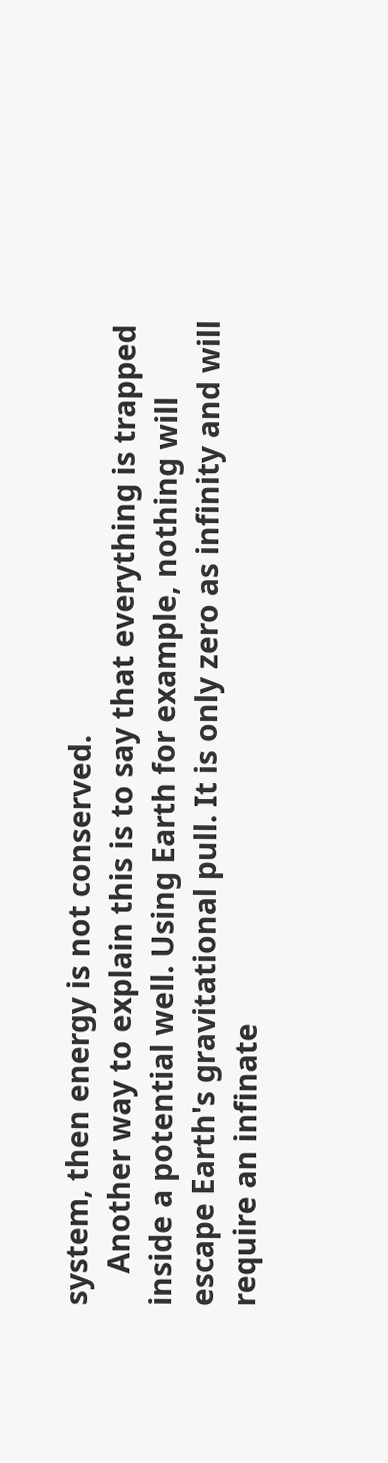system, then energy is not conserved.
    Another way to explain this is to say that everything is trapped inside a potential well. Using Earth for example, nothing will escape Earth's gravitational pull. It is only zero as infinity and will require an infinate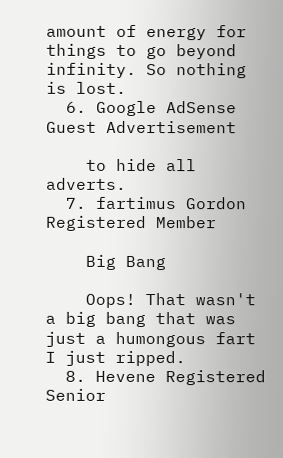amount of energy for things to go beyond infinity. So nothing is lost.
  6. Google AdSense Guest Advertisement

    to hide all adverts.
  7. fartimus Gordon Registered Member

    Big Bang

    Oops! That wasn't a big bang that was just a humongous fart I just ripped.
  8. Hevene Registered Senior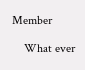Member

    What ever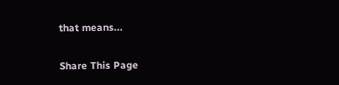that means...

Share This Page